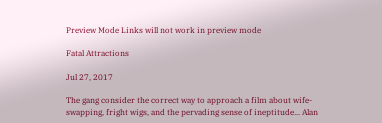Preview Mode Links will not work in preview mode

Fatal Attractions

Jul 27, 2017

The gang consider the correct way to approach a film about wife-swapping, fright wigs, and the pervading sense of ineptitude... Alan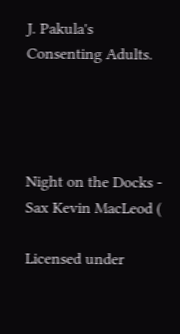J. Pakula's Consenting Adults.




Night on the Docks - Sax Kevin MacLeod (

Licensed under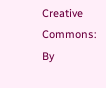Creative Commons: By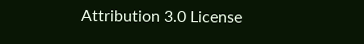Attribution 3.0 License